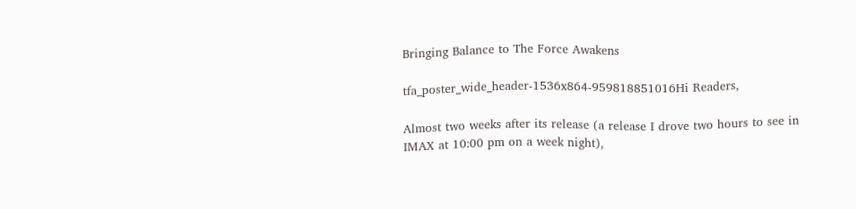Bringing Balance to The Force Awakens

tfa_poster_wide_header-1536x864-959818851016Hi Readers,

Almost two weeks after its release (a release I drove two hours to see in IMAX at 10:00 pm on a week night),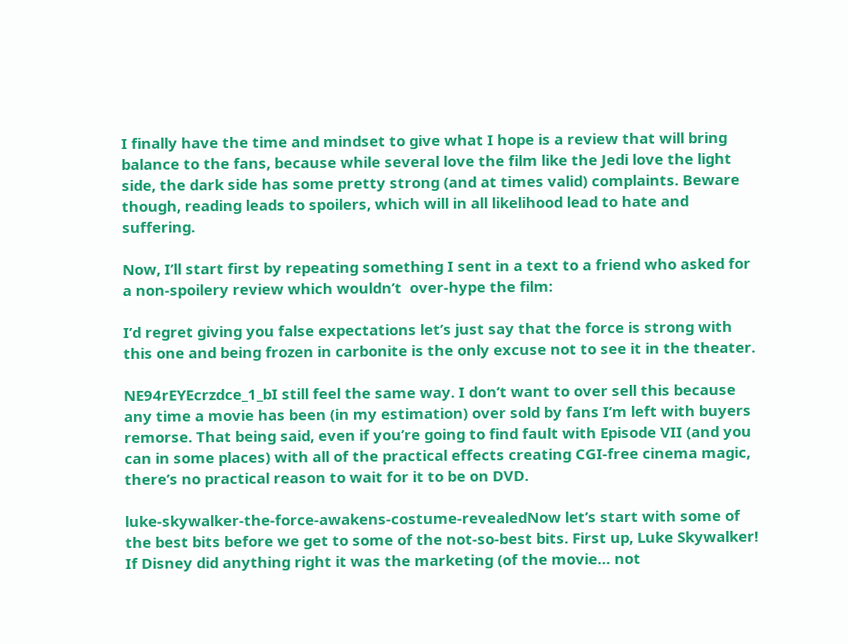I finally have the time and mindset to give what I hope is a review that will bring balance to the fans, because while several love the film like the Jedi love the light side, the dark side has some pretty strong (and at times valid) complaints. Beware though, reading leads to spoilers, which will in all likelihood lead to hate and suffering.

Now, I’ll start first by repeating something I sent in a text to a friend who asked for a non-spoilery review which wouldn’t  over-hype the film:

I’d regret giving you false expectations let’s just say that the force is strong with this one and being frozen in carbonite is the only excuse not to see it in the theater.

NE94rEYEcrzdce_1_bI still feel the same way. I don’t want to over sell this because any time a movie has been (in my estimation) over sold by fans I’m left with buyers remorse. That being said, even if you’re going to find fault with Episode VII (and you can in some places) with all of the practical effects creating CGI-free cinema magic, there’s no practical reason to wait for it to be on DVD.

luke-skywalker-the-force-awakens-costume-revealedNow let’s start with some of the best bits before we get to some of the not-so-best bits. First up, Luke Skywalker! If Disney did anything right it was the marketing (of the movie… not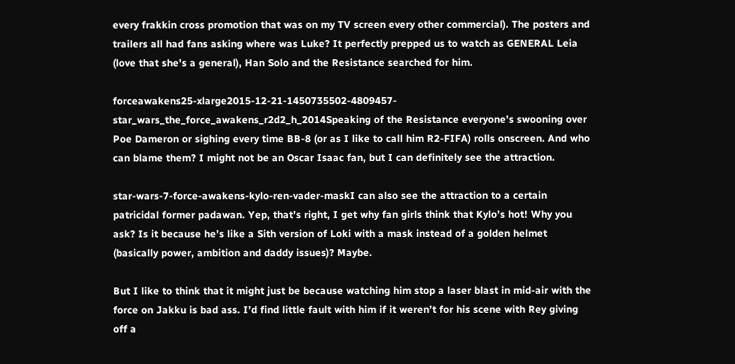every frakkin cross promotion that was on my TV screen every other commercial). The posters and trailers all had fans asking where was Luke? It perfectly prepped us to watch as GENERAL Leia (love that she’s a general), Han Solo and the Resistance searched for him.

forceawakens25-xlarge2015-12-21-1450735502-4809457-star_wars_the_force_awakens_r2d2_h_2014Speaking of the Resistance everyone’s swooning over Poe Dameron or sighing every time BB-8 (or as I like to call him R2-FIFA) rolls onscreen. And who can blame them? I might not be an Oscar Isaac fan, but I can definitely see the attraction.

star-wars-7-force-awakens-kylo-ren-vader-maskI can also see the attraction to a certain patricidal former padawan. Yep, that’s right, I get why fan girls think that Kylo’s hot! Why you ask? Is it because he’s like a Sith version of Loki with a mask instead of a golden helmet (basically power, ambition and daddy issues)? Maybe.

But I like to think that it might just be because watching him stop a laser blast in mid-air with the force on Jakku is bad ass. I’d find little fault with him if it weren’t for his scene with Rey giving off a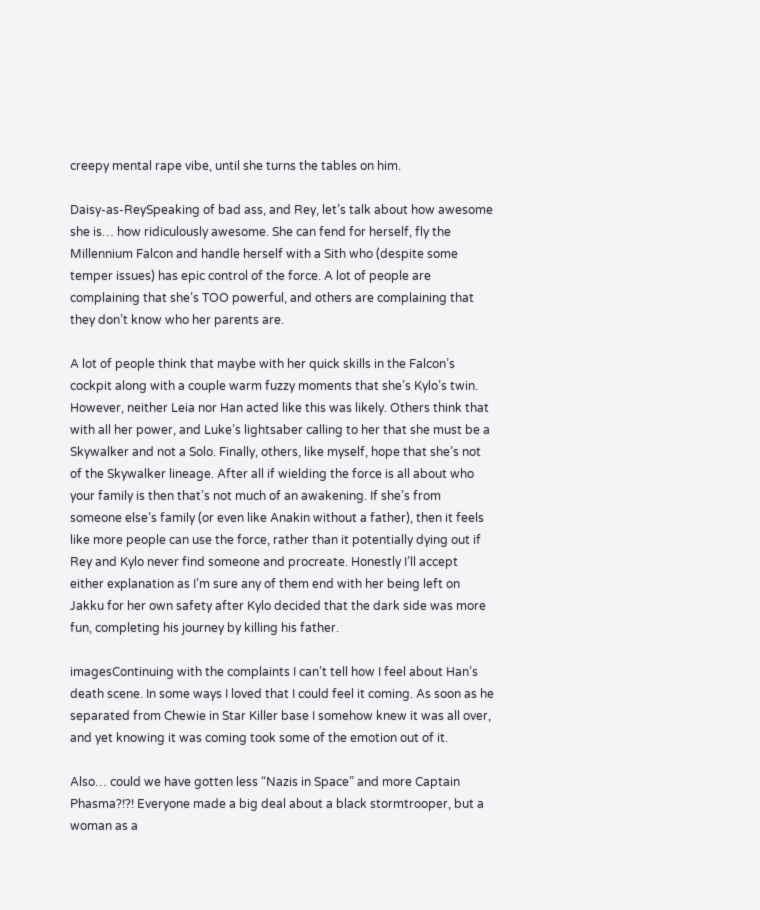creepy mental rape vibe, until she turns the tables on him.

Daisy-as-ReySpeaking of bad ass, and Rey, let’s talk about how awesome she is… how ridiculously awesome. She can fend for herself, fly the Millennium Falcon and handle herself with a Sith who (despite some temper issues) has epic control of the force. A lot of people are complaining that she’s TOO powerful, and others are complaining that they don’t know who her parents are.

A lot of people think that maybe with her quick skills in the Falcon’s cockpit along with a couple warm fuzzy moments that she’s Kylo’s twin. However, neither Leia nor Han acted like this was likely. Others think that with all her power, and Luke’s lightsaber calling to her that she must be a Skywalker and not a Solo. Finally, others, like myself, hope that she’s not of the Skywalker lineage. After all if wielding the force is all about who your family is then that’s not much of an awakening. If she’s from someone else’s family (or even like Anakin without a father), then it feels like more people can use the force, rather than it potentially dying out if Rey and Kylo never find someone and procreate. Honestly I’ll accept either explanation as I’m sure any of them end with her being left on Jakku for her own safety after Kylo decided that the dark side was more fun, completing his journey by killing his father.

imagesContinuing with the complaints I can’t tell how I feel about Han’s death scene. In some ways I loved that I could feel it coming. As soon as he separated from Chewie in Star Killer base I somehow knew it was all over, and yet knowing it was coming took some of the emotion out of it.

Also… could we have gotten less “Nazis in Space” and more Captain Phasma?!?! Everyone made a big deal about a black stormtrooper, but a woman as a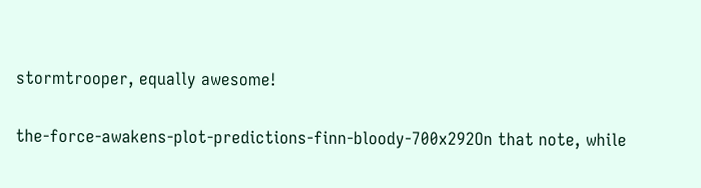stormtrooper, equally awesome!

the-force-awakens-plot-predictions-finn-bloody-700x292On that note, while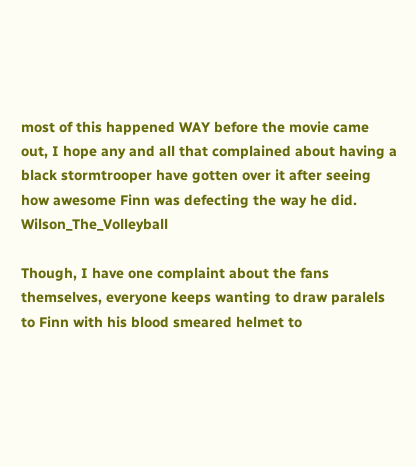most of this happened WAY before the movie came out, I hope any and all that complained about having a black stormtrooper have gotten over it after seeing how awesome Finn was defecting the way he did. Wilson_The_Volleyball

Though, I have one complaint about the fans themselves, everyone keeps wanting to draw paralels to Finn with his blood smeared helmet to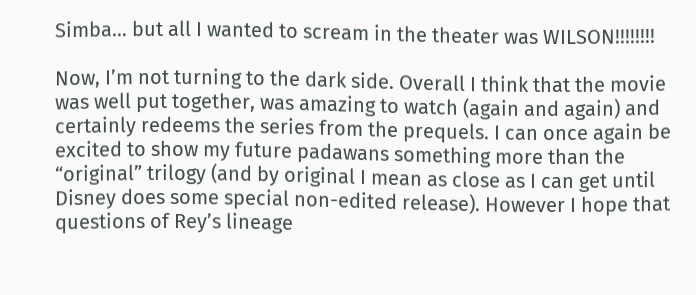Simba… but all I wanted to scream in the theater was WILSON!!!!!!!!

Now, I’m not turning to the dark side. Overall I think that the movie was well put together, was amazing to watch (again and again) and certainly redeems the series from the prequels. I can once again be excited to show my future padawans something more than the “original” trilogy (and by original I mean as close as I can get until Disney does some special non-edited release). However I hope that questions of Rey’s lineage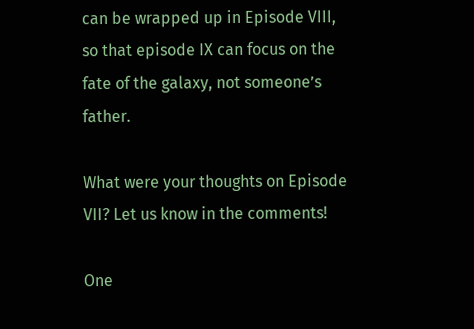can be wrapped up in Episode VIII, so that episode IX can focus on the fate of the galaxy, not someone’s father.

What were your thoughts on Episode VII? Let us know in the comments!

One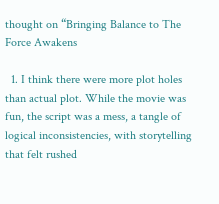thought on “Bringing Balance to The Force Awakens

  1. I think there were more plot holes than actual plot. While the movie was fun, the script was a mess, a tangle of logical inconsistencies, with storytelling that felt rushed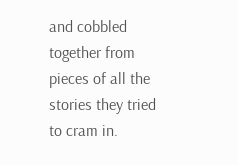and cobbled together from pieces of all the stories they tried to cram in.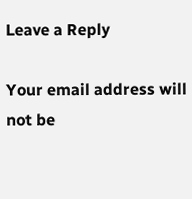Leave a Reply

Your email address will not be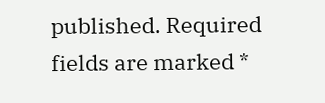published. Required fields are marked *